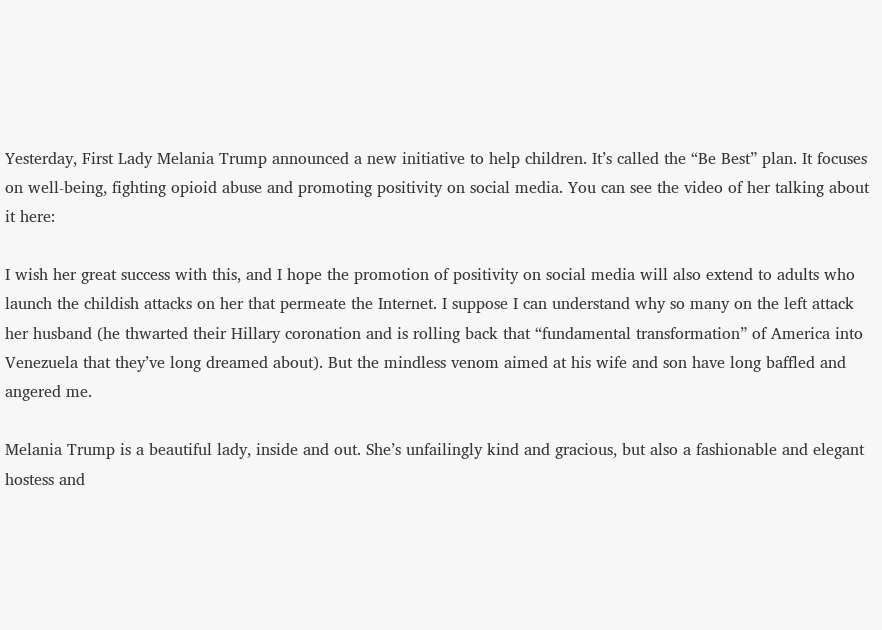Yesterday, First Lady Melania Trump announced a new initiative to help children. It’s called the “Be Best” plan. It focuses on well-being, fighting opioid abuse and promoting positivity on social media. You can see the video of her talking about it here:

I wish her great success with this, and I hope the promotion of positivity on social media will also extend to adults who launch the childish attacks on her that permeate the Internet. I suppose I can understand why so many on the left attack her husband (he thwarted their Hillary coronation and is rolling back that “fundamental transformation” of America into Venezuela that they’ve long dreamed about). But the mindless venom aimed at his wife and son have long baffled and angered me.

Melania Trump is a beautiful lady, inside and out. She’s unfailingly kind and gracious, but also a fashionable and elegant hostess and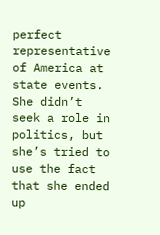perfect representative of America at state events. She didn’t seek a role in politics, but she’s tried to use the fact that she ended up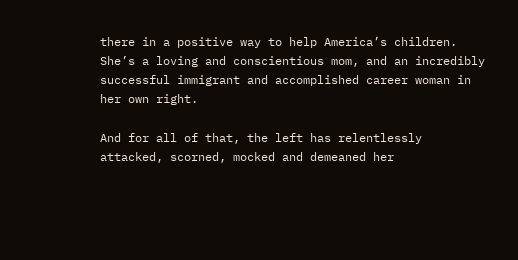there in a positive way to help America’s children. She’s a loving and conscientious mom, and an incredibly successful immigrant and accomplished career woman in her own right.

And for all of that, the left has relentlessly attacked, scorned, mocked and demeaned her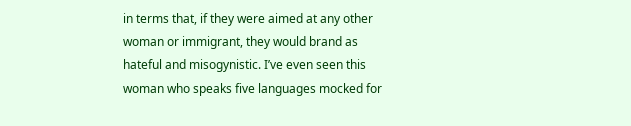in terms that, if they were aimed at any other woman or immigrant, they would brand as hateful and misogynistic. I’ve even seen this woman who speaks five languages mocked for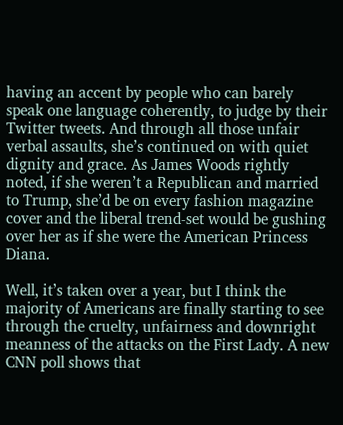having an accent by people who can barely speak one language coherently, to judge by their Twitter tweets. And through all those unfair verbal assaults, she’s continued on with quiet dignity and grace. As James Woods rightly noted, if she weren’t a Republican and married to Trump, she’d be on every fashion magazine cover and the liberal trend-set would be gushing over her as if she were the American Princess Diana.

Well, it’s taken over a year, but I think the majority of Americans are finally starting to see through the cruelty, unfairness and downright meanness of the attacks on the First Lady. A new CNN poll shows that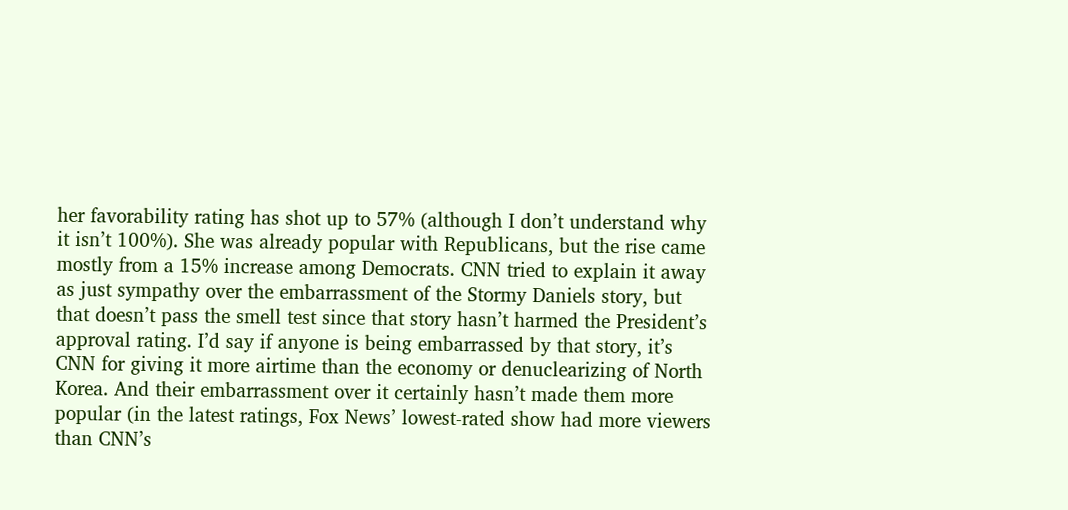her favorability rating has shot up to 57% (although I don’t understand why it isn’t 100%). She was already popular with Republicans, but the rise came mostly from a 15% increase among Democrats. CNN tried to explain it away as just sympathy over the embarrassment of the Stormy Daniels story, but that doesn’t pass the smell test since that story hasn’t harmed the President’s approval rating. I’d say if anyone is being embarrassed by that story, it’s CNN for giving it more airtime than the economy or denuclearizing of North Korea. And their embarrassment over it certainly hasn’t made them more popular (in the latest ratings, Fox News’ lowest-rated show had more viewers than CNN’s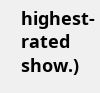highest-rated show.)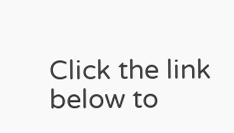Click the link below to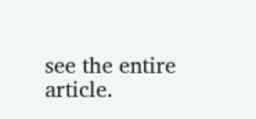see the entire article.